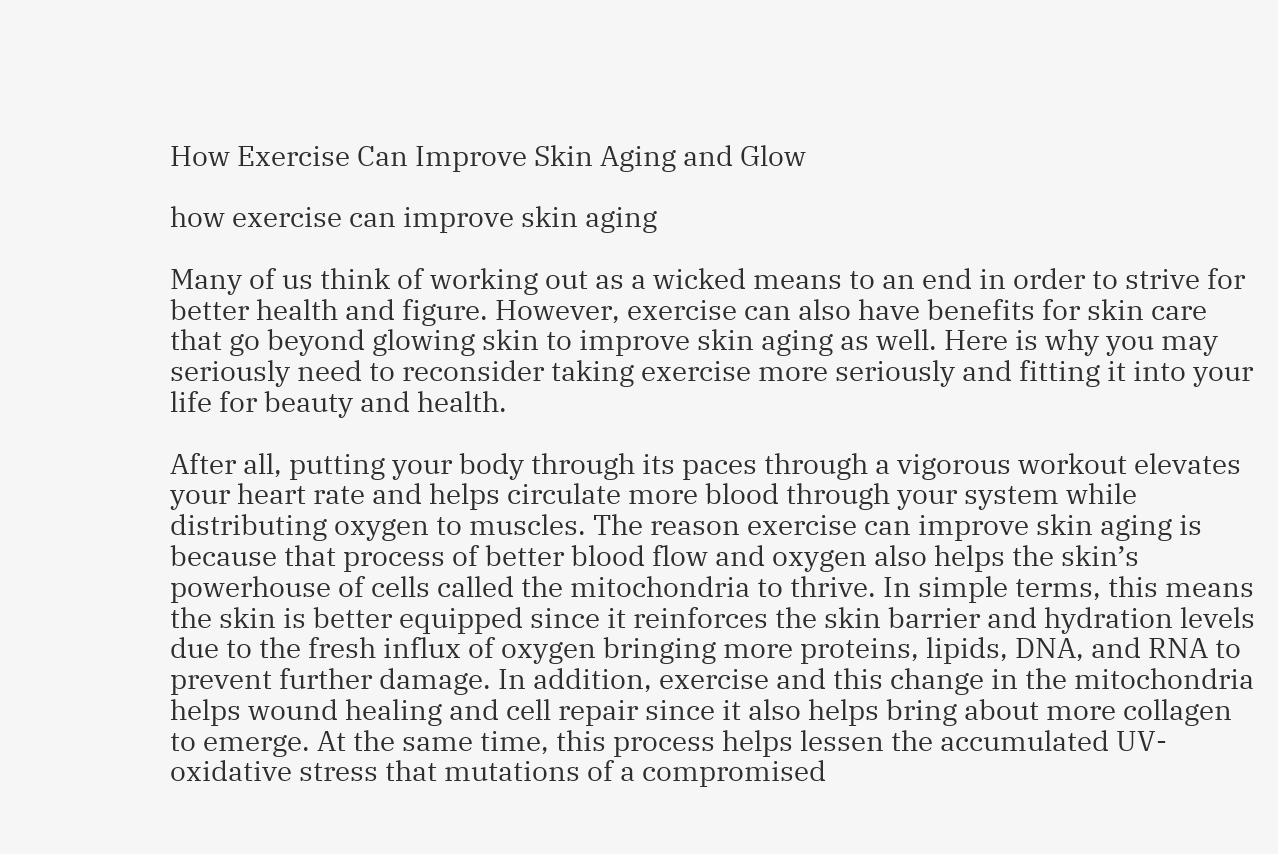How Exercise Can Improve Skin Aging and Glow

how exercise can improve skin aging

Many of us think of working out as a wicked means to an end in order to strive for better health and figure. However, exercise can also have benefits for skin care that go beyond glowing skin to improve skin aging as well. Here is why you may seriously need to reconsider taking exercise more seriously and fitting it into your life for beauty and health.

After all, putting your body through its paces through a vigorous workout elevates your heart rate and helps circulate more blood through your system while distributing oxygen to muscles. The reason exercise can improve skin aging is because that process of better blood flow and oxygen also helps the skin’s powerhouse of cells called the mitochondria to thrive. In simple terms, this means the skin is better equipped since it reinforces the skin barrier and hydration levels due to the fresh influx of oxygen bringing more proteins, lipids, DNA, and RNA to prevent further damage. In addition, exercise and this change in the mitochondria helps wound healing and cell repair since it also helps bring about more collagen to emerge. At the same time, this process helps lessen the accumulated UV-oxidative stress that mutations of a compromised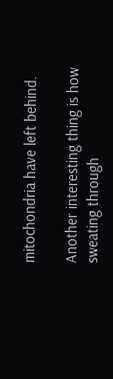mitochondria have left behind.

Another interesting thing is how sweating through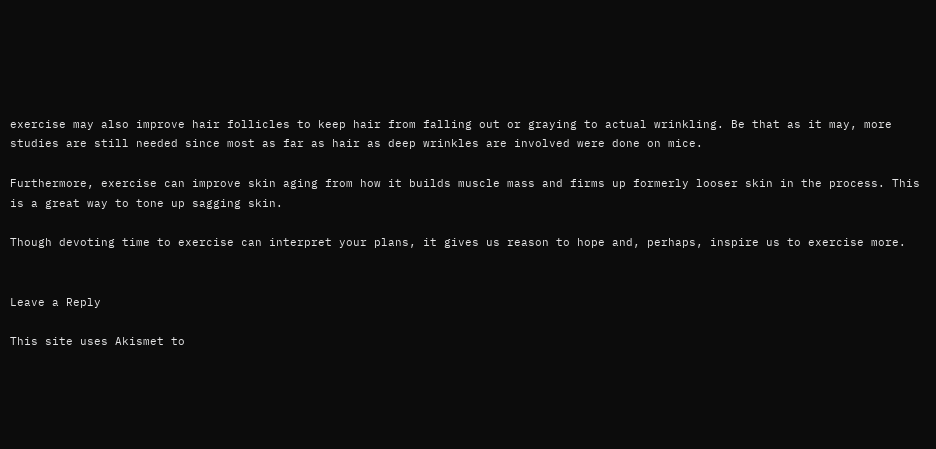exercise may also improve hair follicles to keep hair from falling out or graying to actual wrinkling. Be that as it may, more studies are still needed since most as far as hair as deep wrinkles are involved were done on mice.

Furthermore, exercise can improve skin aging from how it builds muscle mass and firms up formerly looser skin in the process. This is a great way to tone up sagging skin.

Though devoting time to exercise can interpret your plans, it gives us reason to hope and, perhaps, inspire us to exercise more.


Leave a Reply

This site uses Akismet to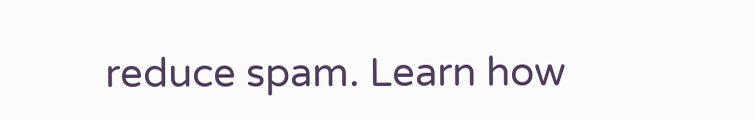reduce spam. Learn how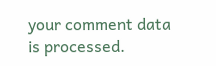your comment data is processed.